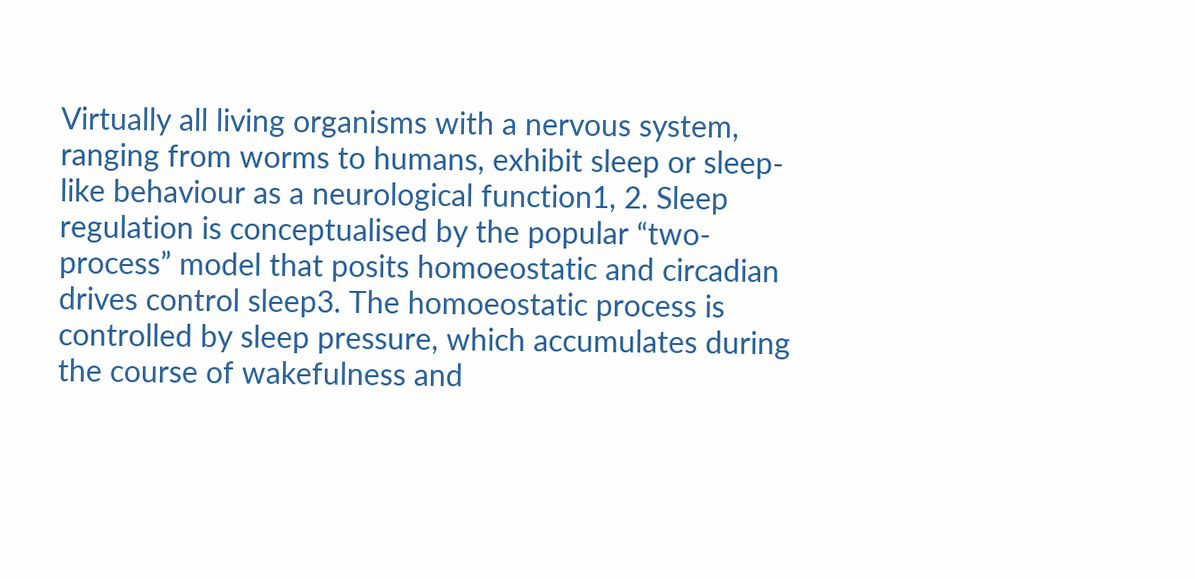Virtually all living organisms with a nervous system, ranging from worms to humans, exhibit sleep or sleep-like behaviour as a neurological function1, 2. Sleep regulation is conceptualised by the popular “two-process” model that posits homoeostatic and circadian drives control sleep3. The homoeostatic process is controlled by sleep pressure, which accumulates during the course of wakefulness and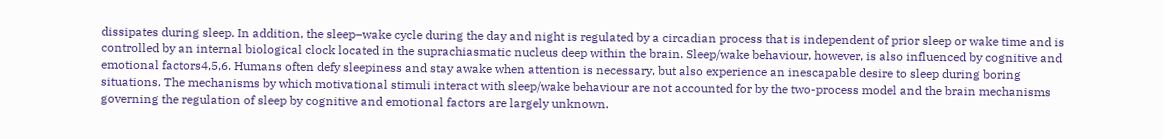dissipates during sleep. In addition, the sleep–wake cycle during the day and night is regulated by a circadian process that is independent of prior sleep or wake time and is controlled by an internal biological clock located in the suprachiasmatic nucleus deep within the brain. Sleep/wake behaviour, however, is also influenced by cognitive and emotional factors4,5,6. Humans often defy sleepiness and stay awake when attention is necessary, but also experience an inescapable desire to sleep during boring situations. The mechanisms by which motivational stimuli interact with sleep/wake behaviour are not accounted for by the two-process model and the brain mechanisms governing the regulation of sleep by cognitive and emotional factors are largely unknown.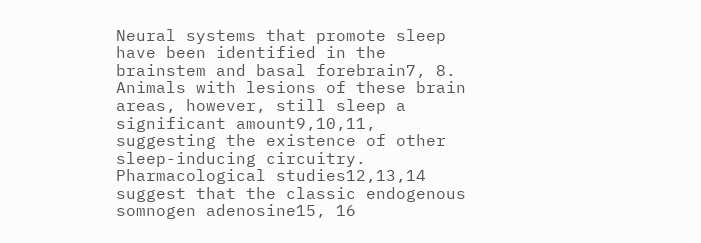Neural systems that promote sleep have been identified in the brainstem and basal forebrain7, 8. Animals with lesions of these brain areas, however, still sleep a significant amount9,10,11, suggesting the existence of other sleep-inducing circuitry. Pharmacological studies12,13,14 suggest that the classic endogenous somnogen adenosine15, 16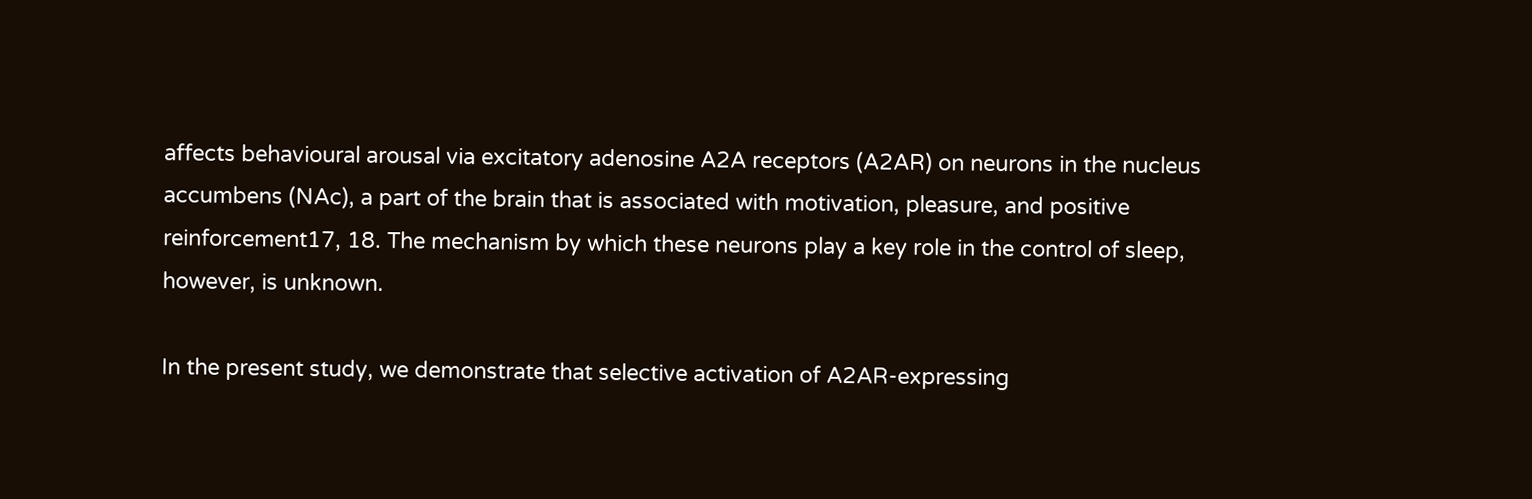affects behavioural arousal via excitatory adenosine A2A receptors (A2AR) on neurons in the nucleus accumbens (NAc), a part of the brain that is associated with motivation, pleasure, and positive reinforcement17, 18. The mechanism by which these neurons play a key role in the control of sleep, however, is unknown.

In the present study, we demonstrate that selective activation of A2AR-expressing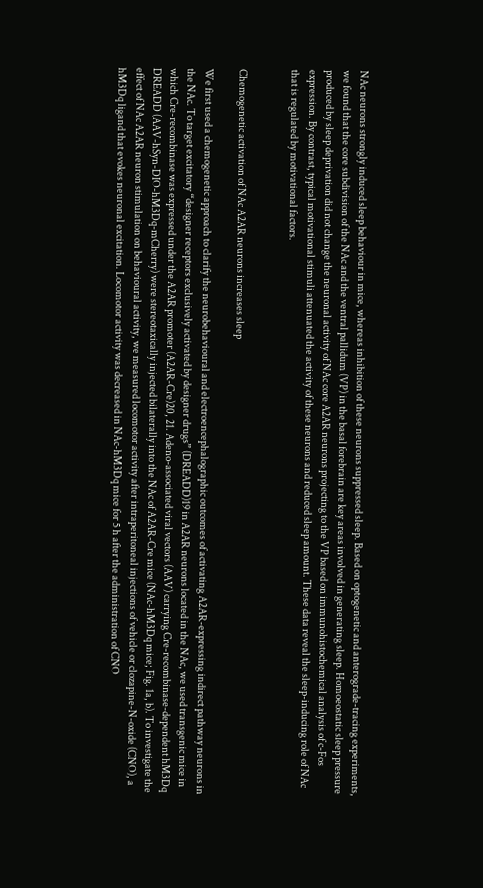NAc neurons strongly induced sleep behaviour in mice, whereas inhibition of these neurons suppressed sleep. Based on optogenetic and anterograde-tracing experiments, we found that the core subdivision of the NAc and the ventral pallidum (VP) in the basal forebrain are key areas involved in generating sleep. Homoeostatic sleep pressure produced by sleep deprivation did not change the neuronal activity of NAc core A2AR neurons projecting to the VP based on immunohistochemical analysis of c-Fos expression. By contrast, typical motivational stimuli attenuated the activity of these neurons and reduced sleep amount. These data reveal the sleep-inducing role of NAc that is regulated by motivational factors.


Chemogenetic activation of NAc A2AR neurons increases sleep

We first used a chemogenetic approach to clarify the neurobehavioural and electroencephalographic outcomes of activating A2AR-expressing indirect pathway neurons in the NAc. To target excitatory “designer receptors exclusively activated by designer drugs” (DREADD)19 in A2AR neurons located in the NAc, we used transgenic mice in which Cre-recombinase was expressed under the A2AR promoter (A2AR-Cre)20, 21. Adeno-associated viral vectors (AAV) carrying Cre-recombinase-dependent hM3Dq DREADD (AAV-hSyn-DIO-hM3Dq-mCherry) were stereotaxically injected bilaterally into the NAc of A2AR-Cre mice (NAc-hM3Dq mice; Fig. 1a, b). To investigate the effect of NAc A2AR neuron stimulation on behavioural activity, we measured locomotor activity after intraperitoneal injections of vehicle or clozapine-N-oxide (CNO), a hM3Dq ligand that evokes neuronal excitation. Locomotor activity was decreased in NAc-hM3Dq mice for 5 h after the administration of CNO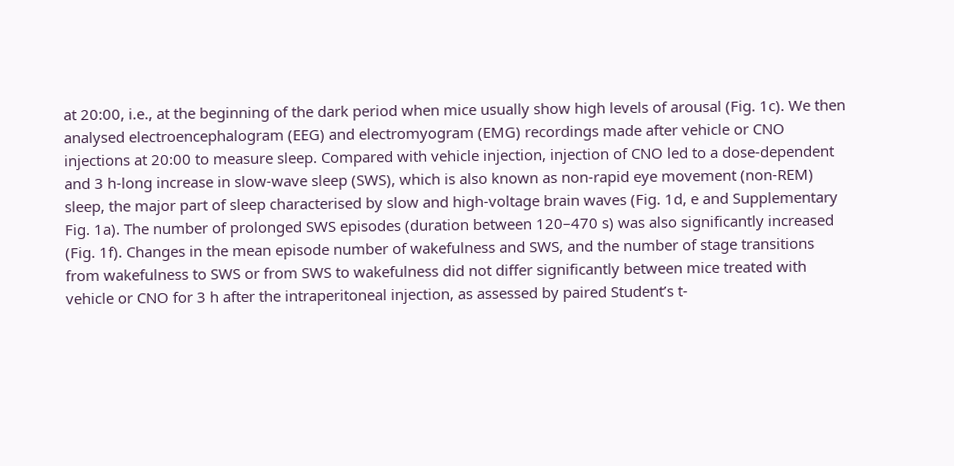at 20:00, i.e., at the beginning of the dark period when mice usually show high levels of arousal (Fig. 1c). We then analysed electroencephalogram (EEG) and electromyogram (EMG) recordings made after vehicle or CNO injections at 20:00 to measure sleep. Compared with vehicle injection, injection of CNO led to a dose-dependent and 3 h-long increase in slow-wave sleep (SWS), which is also known as non-rapid eye movement (non-REM) sleep, the major part of sleep characterised by slow and high-voltage brain waves (Fig. 1d, e and Supplementary Fig. 1a). The number of prolonged SWS episodes (duration between 120–470 s) was also significantly increased (Fig. 1f). Changes in the mean episode number of wakefulness and SWS, and the number of stage transitions from wakefulness to SWS or from SWS to wakefulness did not differ significantly between mice treated with vehicle or CNO for 3 h after the intraperitoneal injection, as assessed by paired Student’s t-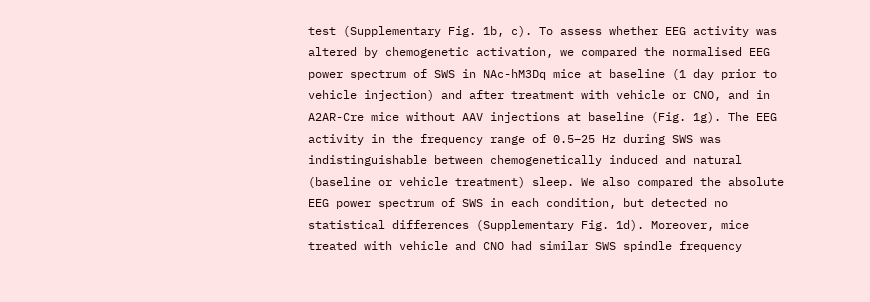test (Supplementary Fig. 1b, c). To assess whether EEG activity was altered by chemogenetic activation, we compared the normalised EEG power spectrum of SWS in NAc-hM3Dq mice at baseline (1 day prior to vehicle injection) and after treatment with vehicle or CNO, and in A2AR-Cre mice without AAV injections at baseline (Fig. 1g). The EEG activity in the frequency range of 0.5–25 Hz during SWS was indistinguishable between chemogenetically induced and natural (baseline or vehicle treatment) sleep. We also compared the absolute EEG power spectrum of SWS in each condition, but detected no statistical differences (Supplementary Fig. 1d). Moreover, mice treated with vehicle and CNO had similar SWS spindle frequency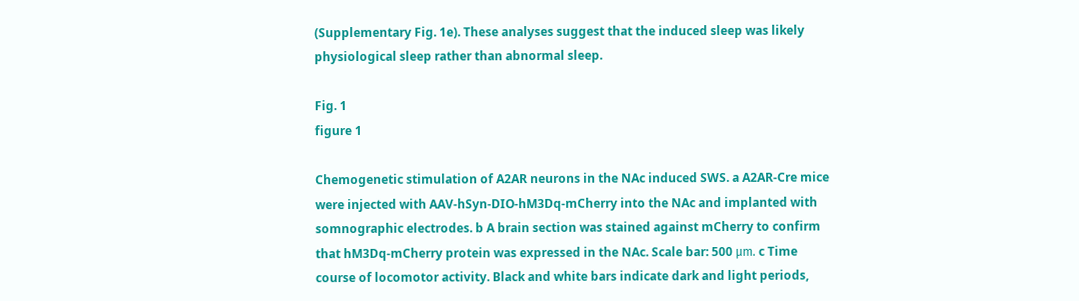(Supplementary Fig. 1e). These analyses suggest that the induced sleep was likely physiological sleep rather than abnormal sleep.

Fig. 1
figure 1

Chemogenetic stimulation of A2AR neurons in the NAc induced SWS. a A2AR-Cre mice were injected with AAV-hSyn-DIO-hM3Dq-mCherry into the NAc and implanted with somnographic electrodes. b A brain section was stained against mCherry to confirm that hM3Dq-mCherry protein was expressed in the NAc. Scale bar: 500 μm. c Time course of locomotor activity. Black and white bars indicate dark and light periods,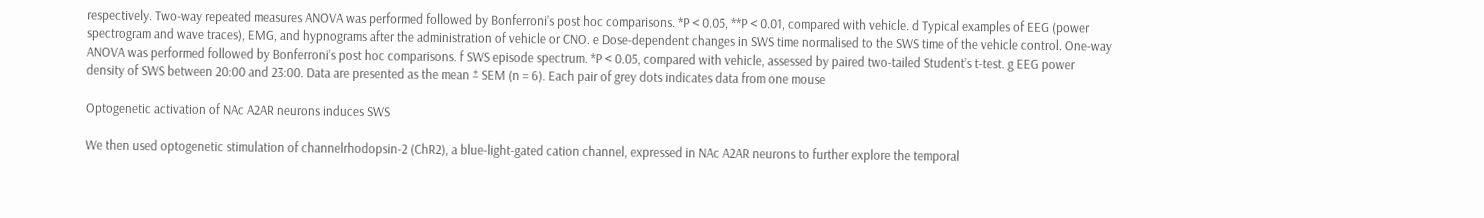respectively. Two-way repeated measures ANOVA was performed followed by Bonferroni’s post hoc comparisons. *P < 0.05, **P < 0.01, compared with vehicle. d Typical examples of EEG (power spectrogram and wave traces), EMG, and hypnograms after the administration of vehicle or CNO. e Dose-dependent changes in SWS time normalised to the SWS time of the vehicle control. One-way ANOVA was performed followed by Bonferroni’s post hoc comparisons. f SWS episode spectrum. *P < 0.05, compared with vehicle, assessed by paired two-tailed Student’s t-test. g EEG power density of SWS between 20:00 and 23:00. Data are presented as the mean ± SEM (n = 6). Each pair of grey dots indicates data from one mouse

Optogenetic activation of NAc A2AR neurons induces SWS

We then used optogenetic stimulation of channelrhodopsin-2 (ChR2), a blue-light-gated cation channel, expressed in NAc A2AR neurons to further explore the temporal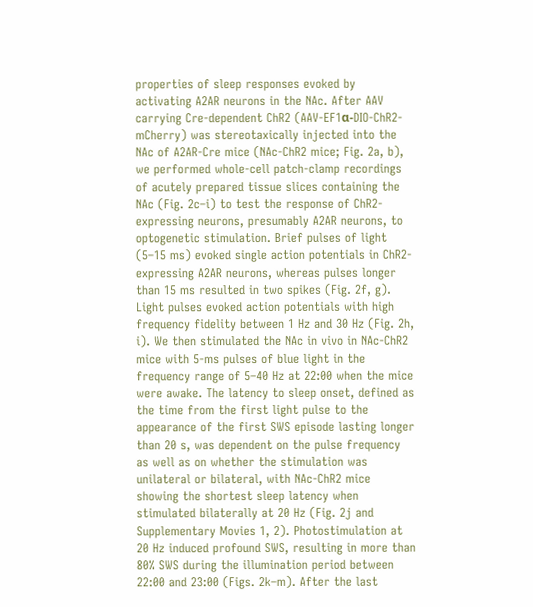properties of sleep responses evoked by activating A2AR neurons in the NAc. After AAV carrying Cre-dependent ChR2 (AAV-EF1α-DIO-ChR2-mCherry) was stereotaxically injected into the NAc of A2AR-Cre mice (NAc-ChR2 mice; Fig. 2a, b), we performed whole-cell patch-clamp recordings of acutely prepared tissue slices containing the NAc (Fig. 2c–i) to test the response of ChR2-expressing neurons, presumably A2AR neurons, to optogenetic stimulation. Brief pulses of light (5–15 ms) evoked single action potentials in ChR2-expressing A2AR neurons, whereas pulses longer than 15 ms resulted in two spikes (Fig. 2f, g). Light pulses evoked action potentials with high frequency fidelity between 1 Hz and 30 Hz (Fig. 2h, i). We then stimulated the NAc in vivo in NAc-ChR2 mice with 5-ms pulses of blue light in the frequency range of 5–40 Hz at 22:00 when the mice were awake. The latency to sleep onset, defined as the time from the first light pulse to the appearance of the first SWS episode lasting longer than 20 s, was dependent on the pulse frequency as well as on whether the stimulation was unilateral or bilateral, with NAc-ChR2 mice showing the shortest sleep latency when stimulated bilaterally at 20 Hz (Fig. 2j and Supplementary Movies 1, 2). Photostimulation at 20 Hz induced profound SWS, resulting in more than 80% SWS during the illumination period between 22:00 and 23:00 (Figs. 2k–m). After the last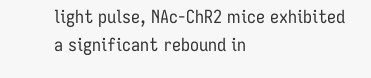light pulse, NAc-ChR2 mice exhibited a significant rebound in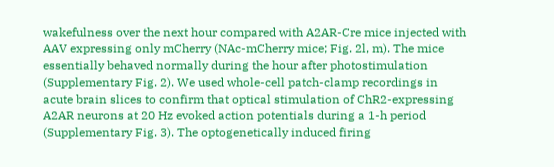wakefulness over the next hour compared with A2AR-Cre mice injected with AAV expressing only mCherry (NAc-mCherry mice; Fig. 2l, m). The mice essentially behaved normally during the hour after photostimulation (Supplementary Fig. 2). We used whole-cell patch-clamp recordings in acute brain slices to confirm that optical stimulation of ChR2-expressing A2AR neurons at 20 Hz evoked action potentials during a 1-h period (Supplementary Fig. 3). The optogenetically induced firing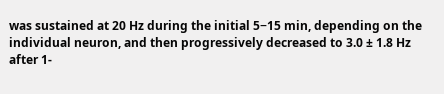was sustained at 20 Hz during the initial 5−15 min, depending on the individual neuron, and then progressively decreased to 3.0 ± 1.8 Hz after 1-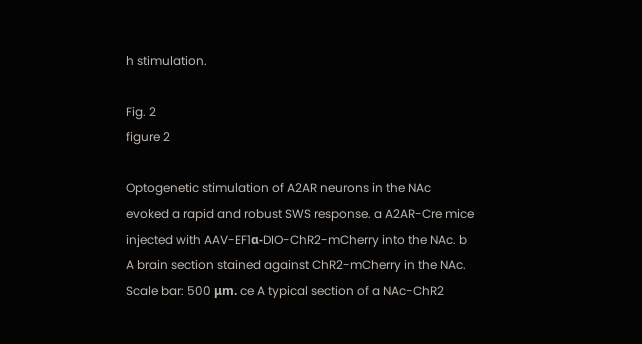h stimulation.

Fig. 2
figure 2

Optogenetic stimulation of A2AR neurons in the NAc evoked a rapid and robust SWS response. a A2AR-Cre mice injected with AAV-EF1α-DIO-ChR2-mCherry into the NAc. b A brain section stained against ChR2-mCherry in the NAc. Scale bar: 500 μm. ce A typical section of a NAc-ChR2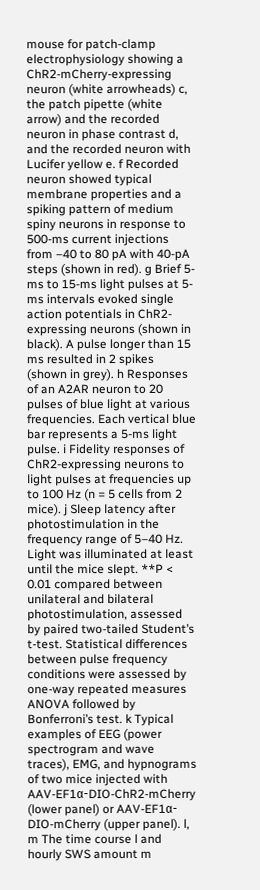mouse for patch-clamp electrophysiology showing a ChR2-mCherry-expressing neuron (white arrowheads) c, the patch pipette (white arrow) and the recorded neuron in phase contrast d, and the recorded neuron with Lucifer yellow e. f Recorded neuron showed typical membrane properties and a spiking pattern of medium spiny neurons in response to 500-ms current injections from –40 to 80 pA with 40-pA steps (shown in red). g Brief 5-ms to 15-ms light pulses at 5-ms intervals evoked single action potentials in ChR2-expressing neurons (shown in black). A pulse longer than 15 ms resulted in 2 spikes (shown in grey). h Responses of an A2AR neuron to 20 pulses of blue light at various frequencies. Each vertical blue bar represents a 5-ms light pulse. i Fidelity responses of ChR2-expressing neurons to light pulses at frequencies up to 100 Hz (n = 5 cells from 2 mice). j Sleep latency after photostimulation in the frequency range of 5–40 Hz. Light was illuminated at least until the mice slept. **P < 0.01 compared between unilateral and bilateral photostimulation, assessed by paired two-tailed Student’s t-test. Statistical differences between pulse frequency conditions were assessed by one-way repeated measures ANOVA followed by Bonferroni’s test. k Typical examples of EEG (power spectrogram and wave traces), EMG, and hypnograms of two mice injected with AAV-EF1α-DIO-ChR2-mCherry (lower panel) or AAV-EF1α-DIO-mCherry (upper panel). l, m The time course l and hourly SWS amount m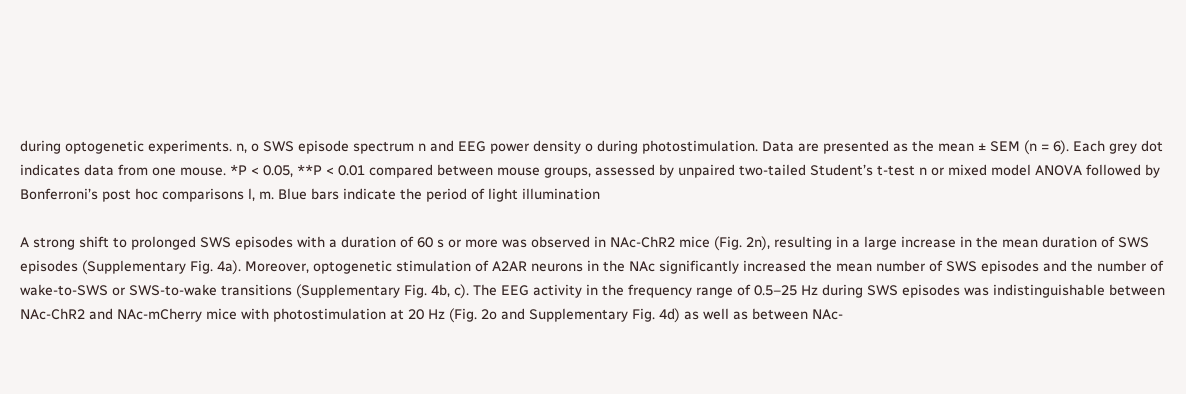during optogenetic experiments. n, o SWS episode spectrum n and EEG power density o during photostimulation. Data are presented as the mean ± SEM (n = 6). Each grey dot indicates data from one mouse. *P < 0.05, **P < 0.01 compared between mouse groups, assessed by unpaired two-tailed Student’s t-test n or mixed model ANOVA followed by Bonferroni’s post hoc comparisons l, m. Blue bars indicate the period of light illumination

A strong shift to prolonged SWS episodes with a duration of 60 s or more was observed in NAc-ChR2 mice (Fig. 2n), resulting in a large increase in the mean duration of SWS episodes (Supplementary Fig. 4a). Moreover, optogenetic stimulation of A2AR neurons in the NAc significantly increased the mean number of SWS episodes and the number of wake-to-SWS or SWS-to-wake transitions (Supplementary Fig. 4b, c). The EEG activity in the frequency range of 0.5–25 Hz during SWS episodes was indistinguishable between NAc-ChR2 and NAc-mCherry mice with photostimulation at 20 Hz (Fig. 2o and Supplementary Fig. 4d) as well as between NAc-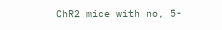ChR2 mice with no, 5-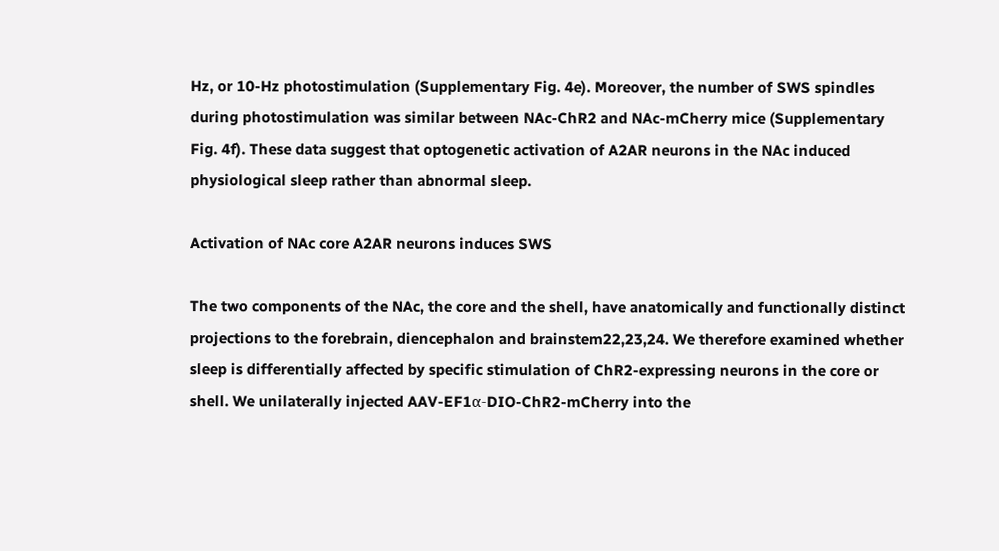Hz, or 10-Hz photostimulation (Supplementary Fig. 4e). Moreover, the number of SWS spindles during photostimulation was similar between NAc-ChR2 and NAc-mCherry mice (Supplementary Fig. 4f). These data suggest that optogenetic activation of A2AR neurons in the NAc induced physiological sleep rather than abnormal sleep.

Activation of NAc core A2AR neurons induces SWS

The two components of the NAc, the core and the shell, have anatomically and functionally distinct projections to the forebrain, diencephalon and brainstem22,23,24. We therefore examined whether sleep is differentially affected by specific stimulation of ChR2-expressing neurons in the core or shell. We unilaterally injected AAV-EF1α-DIO-ChR2-mCherry into the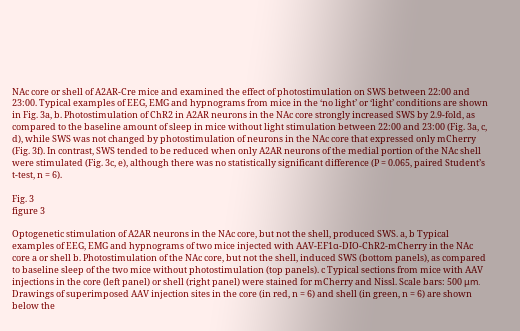NAc core or shell of A2AR-Cre mice and examined the effect of photostimulation on SWS between 22:00 and 23:00. Typical examples of EEG, EMG and hypnograms from mice in the ‘no light’ or ‘light’ conditions are shown in Fig. 3a, b. Photostimulation of ChR2 in A2AR neurons in the NAc core strongly increased SWS by 2.9-fold, as compared to the baseline amount of sleep in mice without light stimulation between 22:00 and 23:00 (Fig. 3a, c, d), while SWS was not changed by photostimulation of neurons in the NAc core that expressed only mCherry (Fig. 3f). In contrast, SWS tended to be reduced when only A2AR neurons of the medial portion of the NAc shell were stimulated (Fig. 3c, e), although there was no statistically significant difference (P = 0.065, paired Student’s t-test, n = 6).

Fig. 3
figure 3

Optogenetic stimulation of A2AR neurons in the NAc core, but not the shell, produced SWS. a, b Typical examples of EEG, EMG and hypnograms of two mice injected with AAV-EF1α-DIO-ChR2-mCherry in the NAc core a or shell b. Photostimulation of the NAc core, but not the shell, induced SWS (bottom panels), as compared to baseline sleep of the two mice without photostimulation (top panels). c Typical sections from mice with AAV injections in the core (left panel) or shell (right panel) were stained for mCherry and Nissl. Scale bars: 500 μm. Drawings of superimposed AAV injection sites in the core (in red, n = 6) and shell (in green, n = 6) are shown below the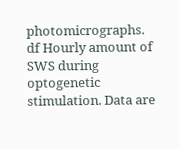photomicrographs. df Hourly amount of SWS during optogenetic stimulation. Data are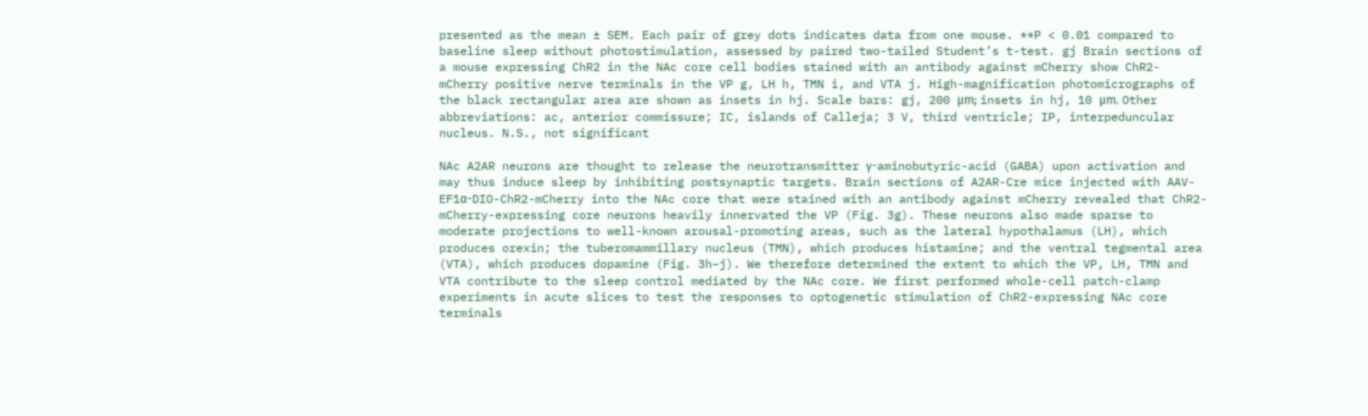presented as the mean ± SEM. Each pair of grey dots indicates data from one mouse. **P < 0.01 compared to baseline sleep without photostimulation, assessed by paired two-tailed Student’s t-test. gj Brain sections of a mouse expressing ChR2 in the NAc core cell bodies stained with an antibody against mCherry show ChR2-mCherry positive nerve terminals in the VP g, LH h, TMN i, and VTA j. High-magnification photomicrographs of the black rectangular area are shown as insets in hj. Scale bars: gj, 200 μm; insets in hj, 10 μm. Other abbreviations: ac, anterior commissure; IC, islands of Calleja; 3 V, third ventricle; IP, interpeduncular nucleus. N.S., not significant

NAc A2AR neurons are thought to release the neurotransmitter γ-aminobutyric-acid (GABA) upon activation and may thus induce sleep by inhibiting postsynaptic targets. Brain sections of A2AR-Cre mice injected with AAV-EF1α-DIO-ChR2-mCherry into the NAc core that were stained with an antibody against mCherry revealed that ChR2-mCherry-expressing core neurons heavily innervated the VP (Fig. 3g). These neurons also made sparse to moderate projections to well-known arousal-promoting areas, such as the lateral hypothalamus (LH), which produces orexin; the tuberomammillary nucleus (TMN), which produces histamine; and the ventral tegmental area (VTA), which produces dopamine (Fig. 3h–j). We therefore determined the extent to which the VP, LH, TMN and VTA contribute to the sleep control mediated by the NAc core. We first performed whole-cell patch-clamp experiments in acute slices to test the responses to optogenetic stimulation of ChR2-expressing NAc core terminals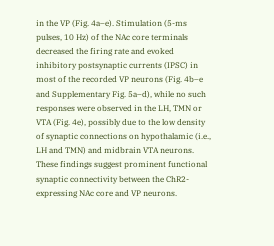in the VP (Fig. 4a–e). Stimulation (5-ms pulses, 10 Hz) of the NAc core terminals decreased the firing rate and evoked inhibitory postsynaptic currents (IPSC) in most of the recorded VP neurons (Fig. 4b–e and Supplementary Fig. 5a–d), while no such responses were observed in the LH, TMN or VTA (Fig. 4e), possibly due to the low density of synaptic connections on hypothalamic (i.e., LH and TMN) and midbrain VTA neurons. These findings suggest prominent functional synaptic connectivity between the ChR2-expressing NAc core and VP neurons.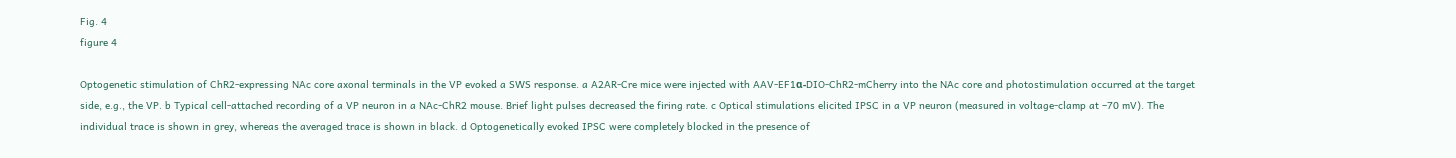Fig. 4
figure 4

Optogenetic stimulation of ChR2-expressing NAc core axonal terminals in the VP evoked a SWS response. a A2AR-Cre mice were injected with AAV-EF1α-DIO-ChR2-mCherry into the NAc core and photostimulation occurred at the target side, e.g., the VP. b Typical cell-attached recording of a VP neuron in a NAc-ChR2 mouse. Brief light pulses decreased the firing rate. c Optical stimulations elicited IPSC in a VP neuron (measured in voltage-clamp at –70 mV). The individual trace is shown in grey, whereas the averaged trace is shown in black. d Optogenetically evoked IPSC were completely blocked in the presence of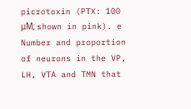picrotoxin (PTX: 100 μM; shown in pink). e Number and proportion of neurons in the VP, LH, VTA and TMN that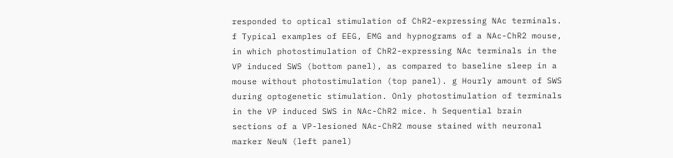responded to optical stimulation of ChR2-expressing NAc terminals. f Typical examples of EEG, EMG and hypnograms of a NAc-ChR2 mouse, in which photostimulation of ChR2-expressing NAc terminals in the VP induced SWS (bottom panel), as compared to baseline sleep in a mouse without photostimulation (top panel). g Hourly amount of SWS during optogenetic stimulation. Only photostimulation of terminals in the VP induced SWS in NAc-ChR2 mice. h Sequential brain sections of a VP-lesioned NAc-ChR2 mouse stained with neuronal marker NeuN (left panel)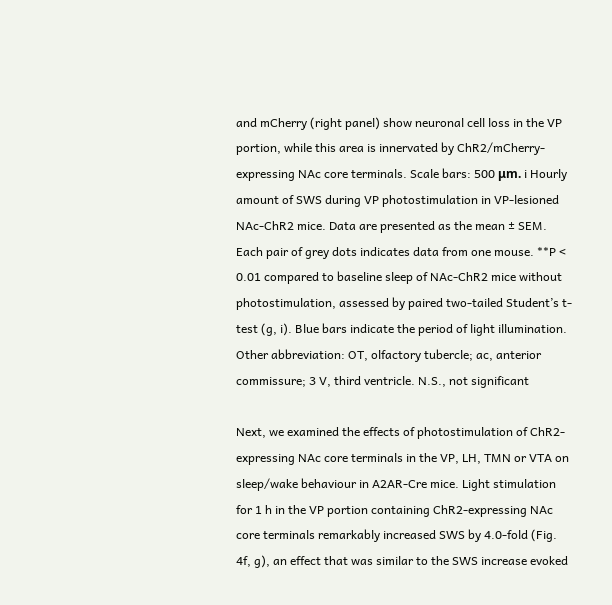and mCherry (right panel) show neuronal cell loss in the VP portion, while this area is innervated by ChR2/mCherry-expressing NAc core terminals. Scale bars: 500 μm. i Hourly amount of SWS during VP photostimulation in VP-lesioned NAc-ChR2 mice. Data are presented as the mean ± SEM. Each pair of grey dots indicates data from one mouse. **P < 0.01 compared to baseline sleep of NAc-ChR2 mice without photostimulation, assessed by paired two-tailed Student’s t-test (g, i). Blue bars indicate the period of light illumination. Other abbreviation: OT, olfactory tubercle; ac, anterior commissure; 3 V, third ventricle. N.S., not significant

Next, we examined the effects of photostimulation of ChR2-expressing NAc core terminals in the VP, LH, TMN or VTA on sleep/wake behaviour in A2AR-Cre mice. Light stimulation for 1 h in the VP portion containing ChR2-expressing NAc core terminals remarkably increased SWS by 4.0-fold (Fig. 4f, g), an effect that was similar to the SWS increase evoked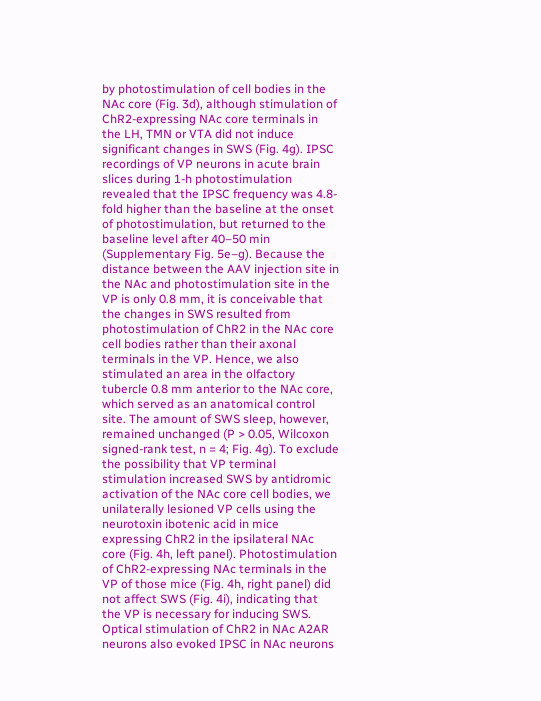by photostimulation of cell bodies in the NAc core (Fig. 3d), although stimulation of ChR2-expressing NAc core terminals in the LH, TMN or VTA did not induce significant changes in SWS (Fig. 4g). IPSC recordings of VP neurons in acute brain slices during 1-h photostimulation revealed that the IPSC frequency was 4.8-fold higher than the baseline at the onset of photostimulation, but returned to the baseline level after 40–50 min (Supplementary Fig. 5e–g). Because the distance between the AAV injection site in the NAc and photostimulation site in the VP is only 0.8 mm, it is conceivable that the changes in SWS resulted from photostimulation of ChR2 in the NAc core cell bodies rather than their axonal terminals in the VP. Hence, we also stimulated an area in the olfactory tubercle 0.8 mm anterior to the NAc core, which served as an anatomical control site. The amount of SWS sleep, however, remained unchanged (P > 0.05, Wilcoxon signed-rank test, n = 4; Fig. 4g). To exclude the possibility that VP terminal stimulation increased SWS by antidromic activation of the NAc core cell bodies, we unilaterally lesioned VP cells using the neurotoxin ibotenic acid in mice expressing ChR2 in the ipsilateral NAc core (Fig. 4h, left panel). Photostimulation of ChR2-expressing NAc terminals in the VP of those mice (Fig. 4h, right panel) did not affect SWS (Fig. 4i), indicating that the VP is necessary for inducing SWS. Optical stimulation of ChR2 in NAc A2AR neurons also evoked IPSC in NAc neurons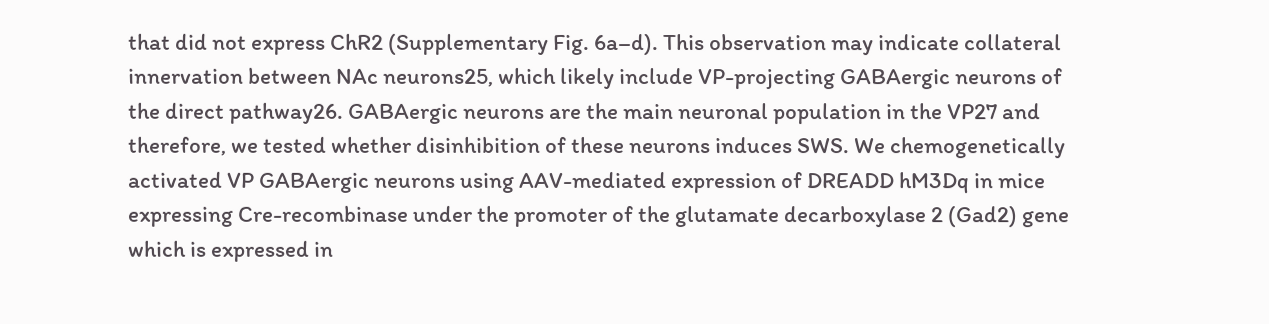that did not express ChR2 (Supplementary Fig. 6a–d). This observation may indicate collateral innervation between NAc neurons25, which likely include VP-projecting GABAergic neurons of the direct pathway26. GABAergic neurons are the main neuronal population in the VP27 and therefore, we tested whether disinhibition of these neurons induces SWS. We chemogenetically activated VP GABAergic neurons using AAV-mediated expression of DREADD hM3Dq in mice expressing Cre-recombinase under the promoter of the glutamate decarboxylase 2 (Gad2) gene which is expressed in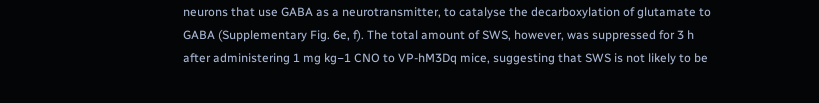neurons that use GABA as a neurotransmitter, to catalyse the decarboxylation of glutamate to GABA (Supplementary Fig. 6e, f). The total amount of SWS, however, was suppressed for 3 h after administering 1 mg kg−1 CNO to VP-hM3Dq mice, suggesting that SWS is not likely to be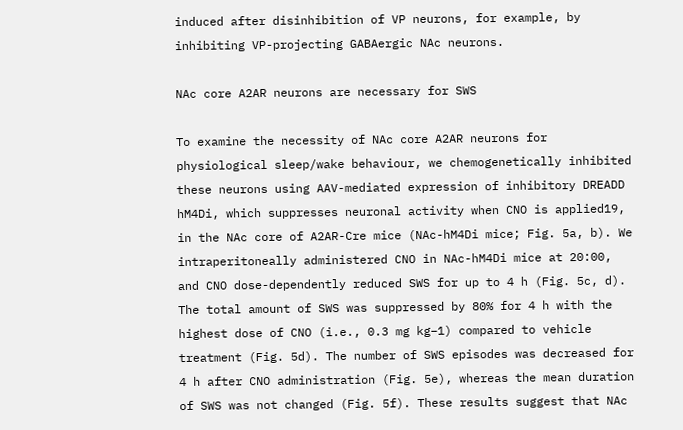induced after disinhibition of VP neurons, for example, by inhibiting VP-projecting GABAergic NAc neurons.

NAc core A2AR neurons are necessary for SWS

To examine the necessity of NAc core A2AR neurons for physiological sleep/wake behaviour, we chemogenetically inhibited these neurons using AAV-mediated expression of inhibitory DREADD hM4Di, which suppresses neuronal activity when CNO is applied19, in the NAc core of A2AR-Cre mice (NAc-hM4Di mice; Fig. 5a, b). We intraperitoneally administered CNO in NAc-hM4Di mice at 20:00, and CNO dose-dependently reduced SWS for up to 4 h (Fig. 5c, d). The total amount of SWS was suppressed by 80% for 4 h with the highest dose of CNO (i.e., 0.3 mg kg−1) compared to vehicle treatment (Fig. 5d). The number of SWS episodes was decreased for 4 h after CNO administration (Fig. 5e), whereas the mean duration of SWS was not changed (Fig. 5f). These results suggest that NAc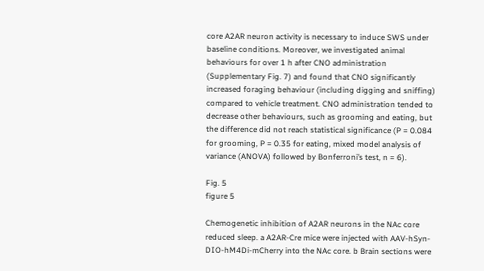core A2AR neuron activity is necessary to induce SWS under baseline conditions. Moreover, we investigated animal behaviours for over 1 h after CNO administration (Supplementary Fig. 7) and found that CNO significantly increased foraging behaviour (including digging and sniffing) compared to vehicle treatment. CNO administration tended to decrease other behaviours, such as grooming and eating, but the difference did not reach statistical significance (P = 0.084 for grooming, P = 0.35 for eating, mixed model analysis of variance (ANOVA) followed by Bonferroni’s test, n = 6).

Fig. 5
figure 5

Chemogenetic inhibition of A2AR neurons in the NAc core reduced sleep. a A2AR-Cre mice were injected with AAV-hSyn-DIO-hM4Di-mCherry into the NAc core. b Brain sections were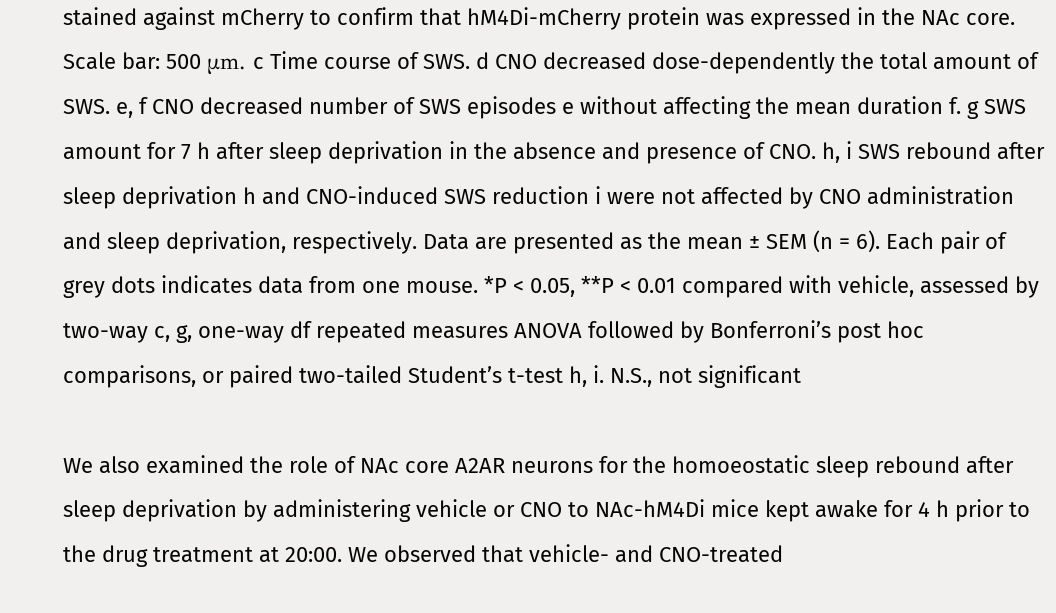stained against mCherry to confirm that hM4Di-mCherry protein was expressed in the NAc core. Scale bar: 500 μm. c Time course of SWS. d CNO decreased dose-dependently the total amount of SWS. e, f CNO decreased number of SWS episodes e without affecting the mean duration f. g SWS amount for 7 h after sleep deprivation in the absence and presence of CNO. h, i SWS rebound after sleep deprivation h and CNO-induced SWS reduction i were not affected by CNO administration and sleep deprivation, respectively. Data are presented as the mean ± SEM (n = 6). Each pair of grey dots indicates data from one mouse. *P < 0.05, **P < 0.01 compared with vehicle, assessed by two-way c, g, one-way df repeated measures ANOVA followed by Bonferroni’s post hoc comparisons, or paired two-tailed Student’s t-test h, i. N.S., not significant

We also examined the role of NAc core A2AR neurons for the homoeostatic sleep rebound after sleep deprivation by administering vehicle or CNO to NAc-hM4Di mice kept awake for 4 h prior to the drug treatment at 20:00. We observed that vehicle- and CNO-treated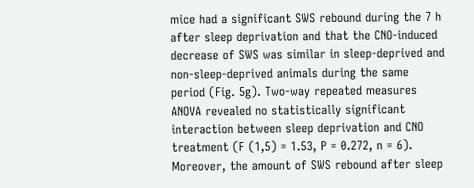mice had a significant SWS rebound during the 7 h after sleep deprivation and that the CNO-induced decrease of SWS was similar in sleep-deprived and non-sleep-deprived animals during the same period (Fig. 5g). Two-way repeated measures ANOVA revealed no statistically significant interaction between sleep deprivation and CNO treatment (F (1,5) = 1.53, P = 0.272, n = 6). Moreover, the amount of SWS rebound after sleep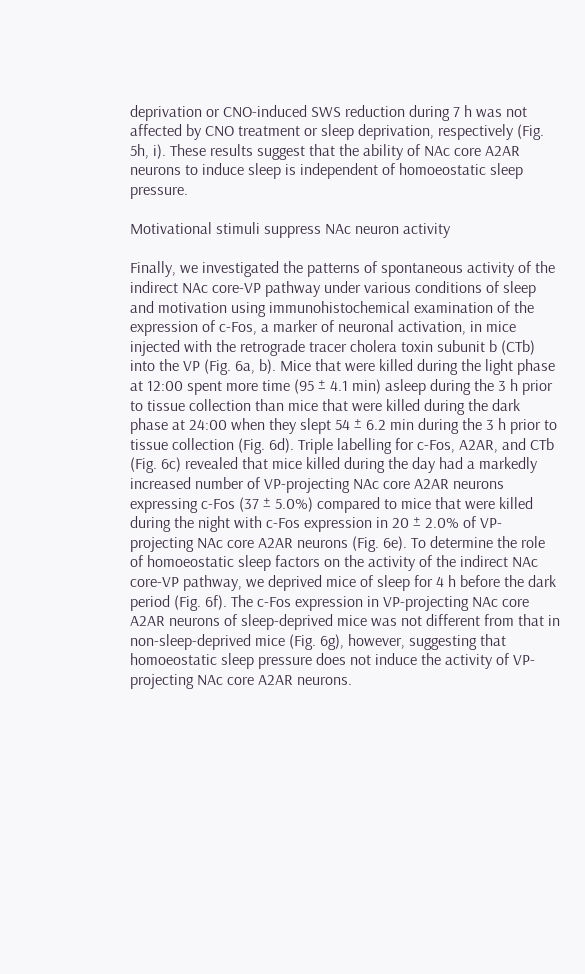deprivation or CNO-induced SWS reduction during 7 h was not affected by CNO treatment or sleep deprivation, respectively (Fig. 5h, i). These results suggest that the ability of NAc core A2AR neurons to induce sleep is independent of homoeostatic sleep pressure.

Motivational stimuli suppress NAc neuron activity

Finally, we investigated the patterns of spontaneous activity of the indirect NAc core-VP pathway under various conditions of sleep and motivation using immunohistochemical examination of the expression of c-Fos, a marker of neuronal activation, in mice injected with the retrograde tracer cholera toxin subunit b (CTb) into the VP (Fig. 6a, b). Mice that were killed during the light phase at 12:00 spent more time (95 ± 4.1 min) asleep during the 3 h prior to tissue collection than mice that were killed during the dark phase at 24:00 when they slept 54 ± 6.2 min during the 3 h prior to tissue collection (Fig. 6d). Triple labelling for c-Fos, A2AR, and CTb (Fig. 6c) revealed that mice killed during the day had a markedly increased number of VP-projecting NAc core A2AR neurons expressing c-Fos (37 ± 5.0%) compared to mice that were killed during the night with c-Fos expression in 20 ± 2.0% of VP-projecting NAc core A2AR neurons (Fig. 6e). To determine the role of homoeostatic sleep factors on the activity of the indirect NAc core-VP pathway, we deprived mice of sleep for 4 h before the dark period (Fig. 6f). The c-Fos expression in VP-projecting NAc core A2AR neurons of sleep-deprived mice was not different from that in non-sleep-deprived mice (Fig. 6g), however, suggesting that homoeostatic sleep pressure does not induce the activity of VP-projecting NAc core A2AR neurons.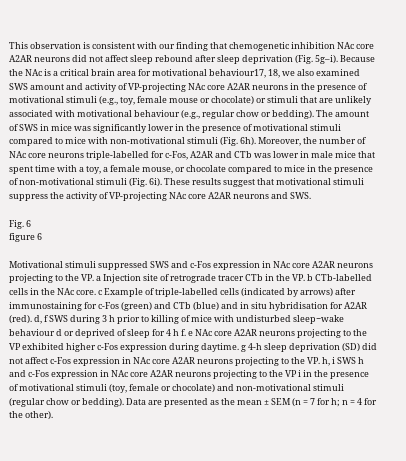This observation is consistent with our finding that chemogenetic inhibition NAc core A2AR neurons did not affect sleep rebound after sleep deprivation (Fig. 5g–i). Because the NAc is a critical brain area for motivational behaviour17, 18, we also examined SWS amount and activity of VP-projecting NAc core A2AR neurons in the presence of motivational stimuli (e.g., toy, female mouse or chocolate) or stimuli that are unlikely associated with motivational behaviour (e.g., regular chow or bedding). The amount of SWS in mice was significantly lower in the presence of motivational stimuli compared to mice with non-motivational stimuli (Fig. 6h). Moreover, the number of NAc core neurons triple-labelled for c-Fos, A2AR and CTb was lower in male mice that spent time with a toy, a female mouse, or chocolate compared to mice in the presence of non-motivational stimuli (Fig. 6i). These results suggest that motivational stimuli suppress the activity of VP-projecting NAc core A2AR neurons and SWS.

Fig. 6
figure 6

Motivational stimuli suppressed SWS and c-Fos expression in NAc core A2AR neurons projecting to the VP. a Injection site of retrograde tracer CTb in the VP. b CTb-labelled cells in the NAc core. c Example of triple-labelled cells (indicated by arrows) after immunostaining for c-Fos (green) and CTb (blue) and in situ hybridisation for A2AR (red). d, f SWS during 3 h prior to killing of mice with undisturbed sleep−wake behaviour d or deprived of sleep for 4 h f. e NAc core A2AR neurons projecting to the VP exhibited higher c-Fos expression during daytime. g 4-h sleep deprivation (SD) did not affect c-Fos expression in NAc core A2AR neurons projecting to the VP. h, i SWS h and c-Fos expression in NAc core A2AR neurons projecting to the VP i in the presence of motivational stimuli (toy, female or chocolate) and non-motivational stimuli (regular chow or bedding). Data are presented as the mean ± SEM (n = 7 for h; n = 4 for the other).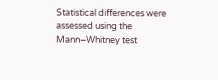Statistical differences were assessed using the Mann−Whitney test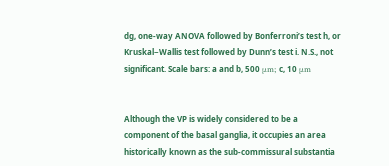dg, one-way ANOVA followed by Bonferroni’s test h, or Kruskal−Wallis test followed by Dunn’s test i. N.S., not significant. Scale bars: a and b, 500 μm; c, 10 μm


Although the VP is widely considered to be a component of the basal ganglia, it occupies an area historically known as the sub-commissural substantia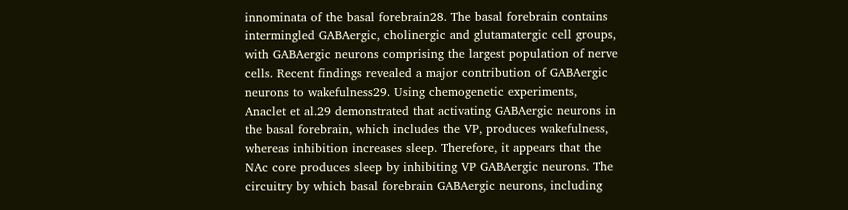innominata of the basal forebrain28. The basal forebrain contains intermingled GABAergic, cholinergic and glutamatergic cell groups, with GABAergic neurons comprising the largest population of nerve cells. Recent findings revealed a major contribution of GABAergic neurons to wakefulness29. Using chemogenetic experiments, Anaclet et al.29 demonstrated that activating GABAergic neurons in the basal forebrain, which includes the VP, produces wakefulness, whereas inhibition increases sleep. Therefore, it appears that the NAc core produces sleep by inhibiting VP GABAergic neurons. The circuitry by which basal forebrain GABAergic neurons, including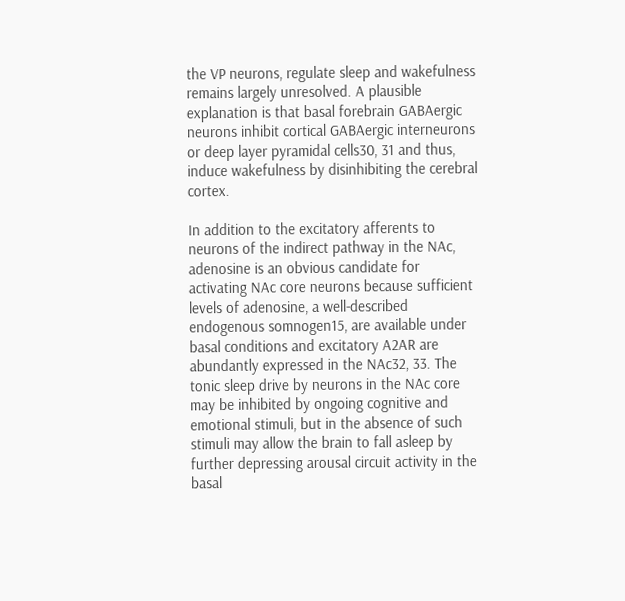the VP neurons, regulate sleep and wakefulness remains largely unresolved. A plausible explanation is that basal forebrain GABAergic neurons inhibit cortical GABAergic interneurons or deep layer pyramidal cells30, 31 and thus, induce wakefulness by disinhibiting the cerebral cortex.

In addition to the excitatory afferents to neurons of the indirect pathway in the NAc, adenosine is an obvious candidate for activating NAc core neurons because sufficient levels of adenosine, a well-described endogenous somnogen15, are available under basal conditions and excitatory A2AR are abundantly expressed in the NAc32, 33. The tonic sleep drive by neurons in the NAc core may be inhibited by ongoing cognitive and emotional stimuli, but in the absence of such stimuli may allow the brain to fall asleep by further depressing arousal circuit activity in the basal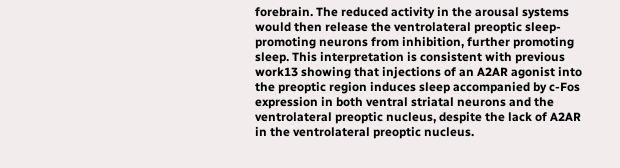forebrain. The reduced activity in the arousal systems would then release the ventrolateral preoptic sleep-promoting neurons from inhibition, further promoting sleep. This interpretation is consistent with previous work13 showing that injections of an A2AR agonist into the preoptic region induces sleep accompanied by c-Fos expression in both ventral striatal neurons and the ventrolateral preoptic nucleus, despite the lack of A2AR in the ventrolateral preoptic nucleus.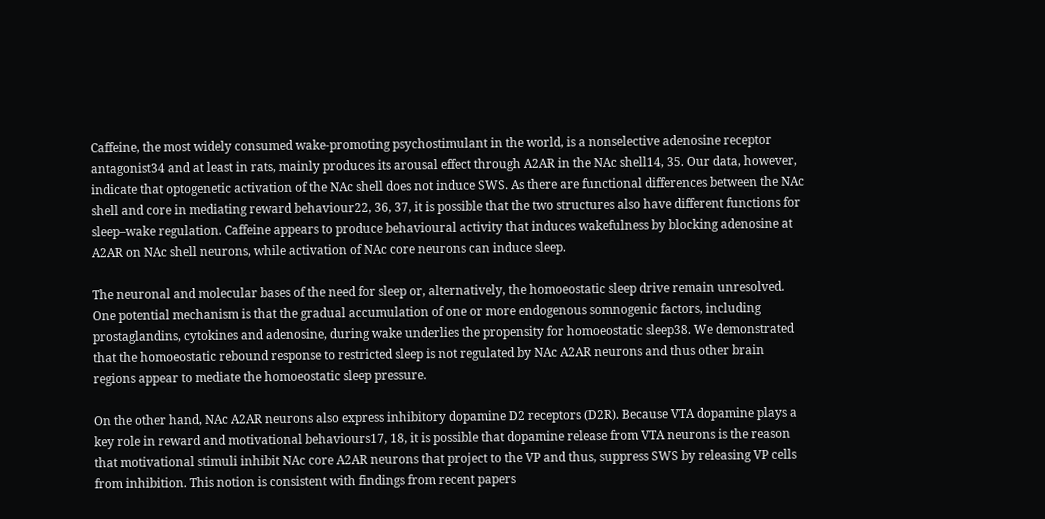Caffeine, the most widely consumed wake-promoting psychostimulant in the world, is a nonselective adenosine receptor antagonist34 and at least in rats, mainly produces its arousal effect through A2AR in the NAc shell14, 35. Our data, however, indicate that optogenetic activation of the NAc shell does not induce SWS. As there are functional differences between the NAc shell and core in mediating reward behaviour22, 36, 37, it is possible that the two structures also have different functions for sleep–wake regulation. Caffeine appears to produce behavioural activity that induces wakefulness by blocking adenosine at A2AR on NAc shell neurons, while activation of NAc core neurons can induce sleep.

The neuronal and molecular bases of the need for sleep or, alternatively, the homoeostatic sleep drive remain unresolved. One potential mechanism is that the gradual accumulation of one or more endogenous somnogenic factors, including prostaglandins, cytokines and adenosine, during wake underlies the propensity for homoeostatic sleep38. We demonstrated that the homoeostatic rebound response to restricted sleep is not regulated by NAc A2AR neurons and thus other brain regions appear to mediate the homoeostatic sleep pressure.

On the other hand, NAc A2AR neurons also express inhibitory dopamine D2 receptors (D2R). Because VTA dopamine plays a key role in reward and motivational behaviours17, 18, it is possible that dopamine release from VTA neurons is the reason that motivational stimuli inhibit NAc core A2AR neurons that project to the VP and thus, suppress SWS by releasing VP cells from inhibition. This notion is consistent with findings from recent papers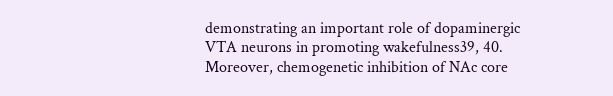demonstrating an important role of dopaminergic VTA neurons in promoting wakefulness39, 40. Moreover, chemogenetic inhibition of NAc core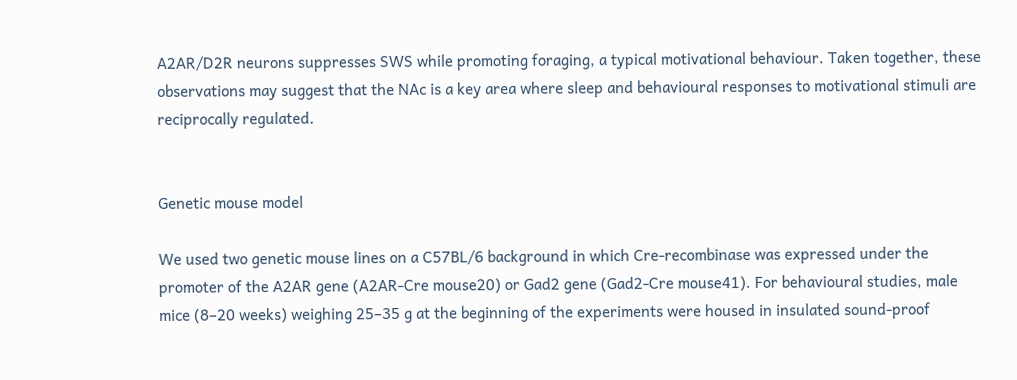A2AR/D2R neurons suppresses SWS while promoting foraging, a typical motivational behaviour. Taken together, these observations may suggest that the NAc is a key area where sleep and behavioural responses to motivational stimuli are reciprocally regulated.


Genetic mouse model

We used two genetic mouse lines on a C57BL/6 background in which Cre-recombinase was expressed under the promoter of the A2AR gene (A2AR-Cre mouse20) or Gad2 gene (Gad2-Cre mouse41). For behavioural studies, male mice (8–20 weeks) weighing 25–35 g at the beginning of the experiments were housed in insulated sound-proof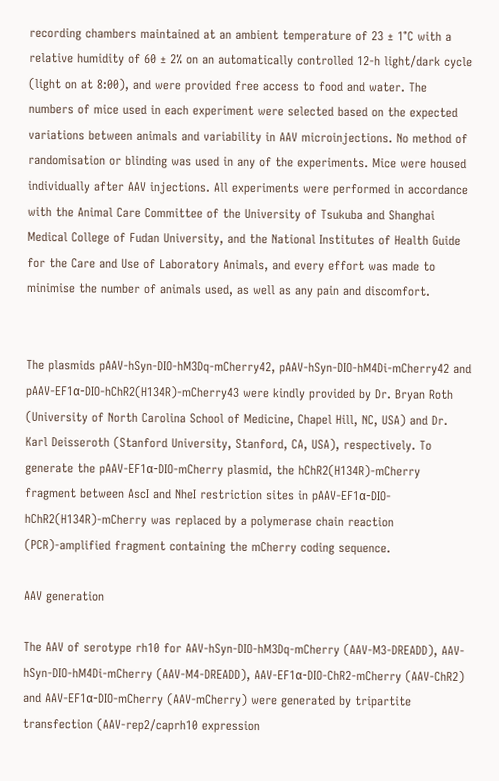recording chambers maintained at an ambient temperature of 23 ± 1°C with a relative humidity of 60 ± 2% on an automatically controlled 12-h light/dark cycle (light on at 8:00), and were provided free access to food and water. The numbers of mice used in each experiment were selected based on the expected variations between animals and variability in AAV microinjections. No method of randomisation or blinding was used in any of the experiments. Mice were housed individually after AAV injections. All experiments were performed in accordance with the Animal Care Committee of the University of Tsukuba and Shanghai Medical College of Fudan University, and the National Institutes of Health Guide for the Care and Use of Laboratory Animals, and every effort was made to minimise the number of animals used, as well as any pain and discomfort.


The plasmids pAAV-hSyn-DIO-hM3Dq-mCherry42, pAAV-hSyn-DIO-hM4Di-mCherry42 and pAAV-EF1α-DIO-hChR2(H134R)-mCherry43 were kindly provided by Dr. Bryan Roth (University of North Carolina School of Medicine, Chapel Hill, NC, USA) and Dr. Karl Deisseroth (Stanford University, Stanford, CA, USA), respectively. To generate the pAAV-EF1α-DIO-mCherry plasmid, the hChR2(H134R)-mCherry fragment between AscI and NheI restriction sites in pAAV-EF1α-DIO-hChR2(H134R)-mCherry was replaced by a polymerase chain reaction (PCR)-amplified fragment containing the mCherry coding sequence.

AAV generation

The AAV of serotype rh10 for AAV-hSyn-DIO-hM3Dq-mCherry (AAV-M3-DREADD), AAV-hSyn-DIO-hM4Di-mCherry (AAV-M4-DREADD), AAV-EF1α-DIO-ChR2-mCherry (AAV-ChR2) and AAV-EF1α-DIO-mCherry (AAV-mCherry) were generated by tripartite transfection (AAV-rep2/caprh10 expression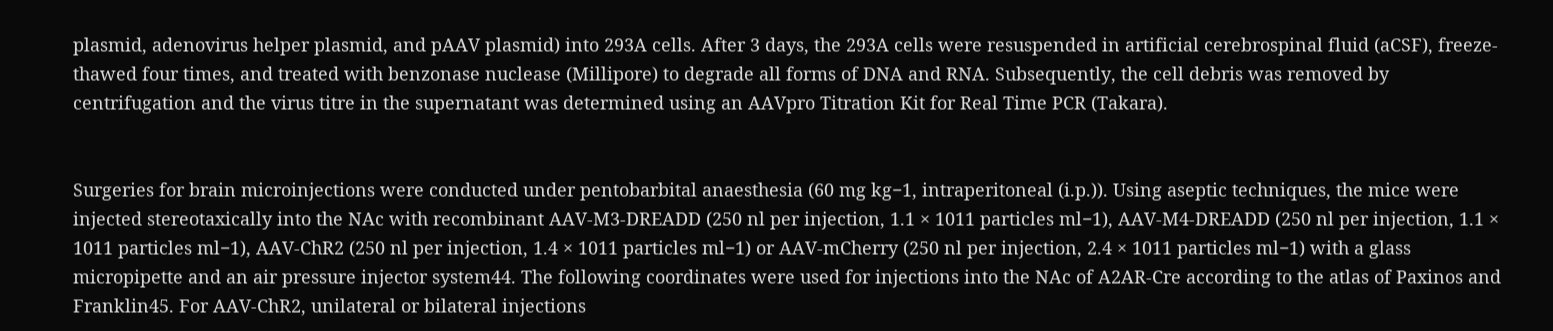plasmid, adenovirus helper plasmid, and pAAV plasmid) into 293A cells. After 3 days, the 293A cells were resuspended in artificial cerebrospinal fluid (aCSF), freeze-thawed four times, and treated with benzonase nuclease (Millipore) to degrade all forms of DNA and RNA. Subsequently, the cell debris was removed by centrifugation and the virus titre in the supernatant was determined using an AAVpro Titration Kit for Real Time PCR (Takara).


Surgeries for brain microinjections were conducted under pentobarbital anaesthesia (60 mg kg−1, intraperitoneal (i.p.)). Using aseptic techniques, the mice were injected stereotaxically into the NAc with recombinant AAV-M3-DREADD (250 nl per injection, 1.1 × 1011 particles ml−1), AAV-M4-DREADD (250 nl per injection, 1.1 × 1011 particles ml−1), AAV-ChR2 (250 nl per injection, 1.4 × 1011 particles ml−1) or AAV-mCherry (250 nl per injection, 2.4 × 1011 particles ml−1) with a glass micropipette and an air pressure injector system44. The following coordinates were used for injections into the NAc of A2AR-Cre according to the atlas of Paxinos and Franklin45. For AAV-ChR2, unilateral or bilateral injections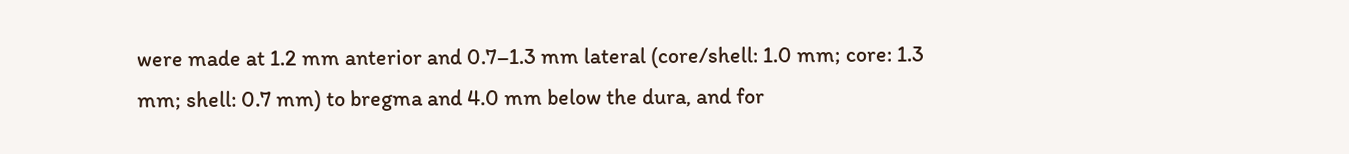were made at 1.2 mm anterior and 0.7–1.3 mm lateral (core/shell: 1.0 mm; core: 1.3 mm; shell: 0.7 mm) to bregma and 4.0 mm below the dura, and for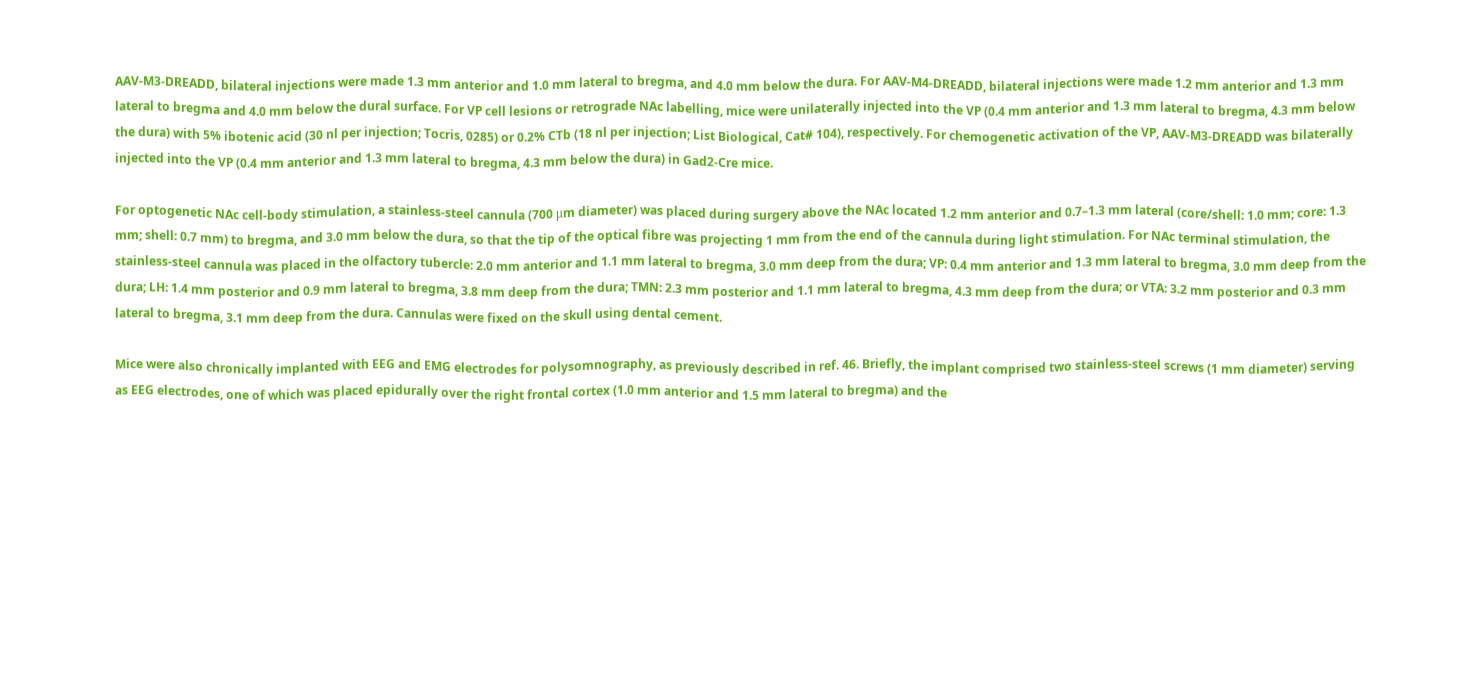AAV-M3-DREADD, bilateral injections were made 1.3 mm anterior and 1.0 mm lateral to bregma, and 4.0 mm below the dura. For AAV-M4-DREADD, bilateral injections were made 1.2 mm anterior and 1.3 mm lateral to bregma and 4.0 mm below the dural surface. For VP cell lesions or retrograde NAc labelling, mice were unilaterally injected into the VP (0.4 mm anterior and 1.3 mm lateral to bregma, 4.3 mm below the dura) with 5% ibotenic acid (30 nl per injection; Tocris, 0285) or 0.2% CTb (18 nl per injection; List Biological, Cat# 104), respectively. For chemogenetic activation of the VP, AAV-M3-DREADD was bilaterally injected into the VP (0.4 mm anterior and 1.3 mm lateral to bregma, 4.3 mm below the dura) in Gad2-Cre mice.

For optogenetic NAc cell-body stimulation, a stainless-steel cannula (700 μm diameter) was placed during surgery above the NAc located 1.2 mm anterior and 0.7–1.3 mm lateral (core/shell: 1.0 mm; core: 1.3 mm; shell: 0.7 mm) to bregma, and 3.0 mm below the dura, so that the tip of the optical fibre was projecting 1 mm from the end of the cannula during light stimulation. For NAc terminal stimulation, the stainless-steel cannula was placed in the olfactory tubercle: 2.0 mm anterior and 1.1 mm lateral to bregma, 3.0 mm deep from the dura; VP: 0.4 mm anterior and 1.3 mm lateral to bregma, 3.0 mm deep from the dura; LH: 1.4 mm posterior and 0.9 mm lateral to bregma, 3.8 mm deep from the dura; TMN: 2.3 mm posterior and 1.1 mm lateral to bregma, 4.3 mm deep from the dura; or VTA: 3.2 mm posterior and 0.3 mm lateral to bregma, 3.1 mm deep from the dura. Cannulas were fixed on the skull using dental cement.

Mice were also chronically implanted with EEG and EMG electrodes for polysomnography, as previously described in ref. 46. Briefly, the implant comprised two stainless-steel screws (1 mm diameter) serving as EEG electrodes, one of which was placed epidurally over the right frontal cortex (1.0 mm anterior and 1.5 mm lateral to bregma) and the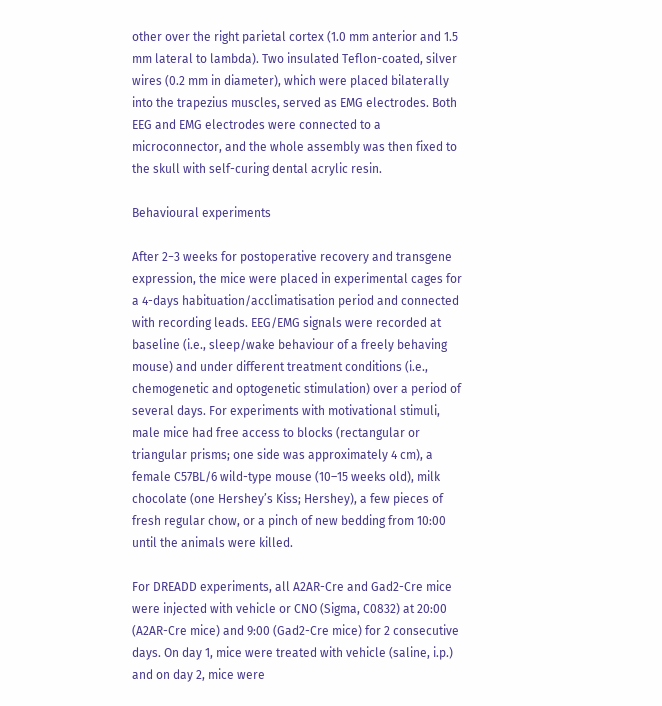other over the right parietal cortex (1.0 mm anterior and 1.5 mm lateral to lambda). Two insulated Teflon-coated, silver wires (0.2 mm in diameter), which were placed bilaterally into the trapezius muscles, served as EMG electrodes. Both EEG and EMG electrodes were connected to a microconnector, and the whole assembly was then fixed to the skull with self-curing dental acrylic resin.

Behavioural experiments

After 2−3 weeks for postoperative recovery and transgene expression, the mice were placed in experimental cages for a 4-days habituation/acclimatisation period and connected with recording leads. EEG/EMG signals were recorded at baseline (i.e., sleep/wake behaviour of a freely behaving mouse) and under different treatment conditions (i.e., chemogenetic and optogenetic stimulation) over a period of several days. For experiments with motivational stimuli, male mice had free access to blocks (rectangular or triangular prisms; one side was approximately 4 cm), a female C57BL/6 wild-type mouse (10–15 weeks old), milk chocolate (one Hershey’s Kiss; Hershey), a few pieces of fresh regular chow, or a pinch of new bedding from 10:00 until the animals were killed.

For DREADD experiments, all A2AR-Cre and Gad2-Cre mice were injected with vehicle or CNO (Sigma, C0832) at 20:00 (A2AR-Cre mice) and 9:00 (Gad2-Cre mice) for 2 consecutive days. On day 1, mice were treated with vehicle (saline, i.p.) and on day 2, mice were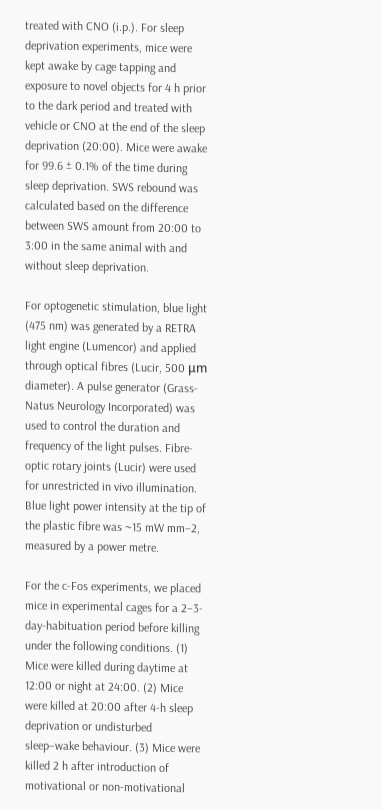treated with CNO (i.p.). For sleep deprivation experiments, mice were kept awake by cage tapping and exposure to novel objects for 4 h prior to the dark period and treated with vehicle or CNO at the end of the sleep deprivation (20:00). Mice were awake for 99.6 ± 0.1% of the time during sleep deprivation. SWS rebound was calculated based on the difference between SWS amount from 20:00 to 3:00 in the same animal with and without sleep deprivation.

For optogenetic stimulation, blue light (475 nm) was generated by a RETRA light engine (Lumencor) and applied through optical fibres (Lucir, 500 μm diameter). A pulse generator (Grass-Natus Neurology Incorporated) was used to control the duration and frequency of the light pulses. Fibre-optic rotary joints (Lucir) were used for unrestricted in vivo illumination. Blue light power intensity at the tip of the plastic fibre was ~15 mW mm−2, measured by a power metre.

For the c-Fos experiments, we placed mice in experimental cages for a 2−3-day-habituation period before killing under the following conditions. (1) Mice were killed during daytime at 12:00 or night at 24:00. (2) Mice were killed at 20:00 after 4-h sleep deprivation or undisturbed sleep–wake behaviour. (3) Mice were killed 2 h after introduction of motivational or non-motivational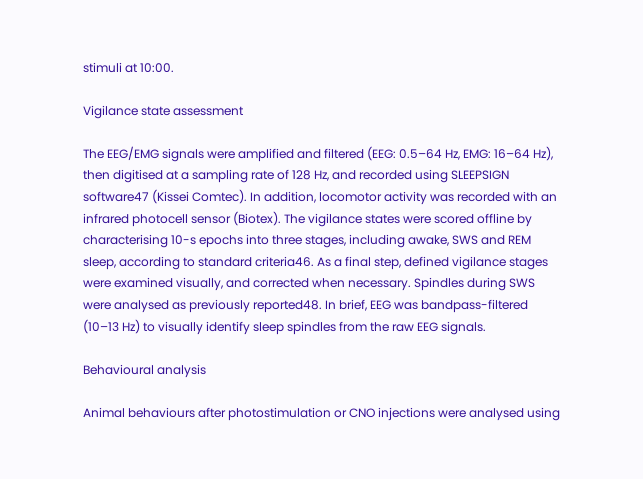stimuli at 10:00.

Vigilance state assessment

The EEG/EMG signals were amplified and filtered (EEG: 0.5–64 Hz, EMG: 16–64 Hz), then digitised at a sampling rate of 128 Hz, and recorded using SLEEPSIGN software47 (Kissei Comtec). In addition, locomotor activity was recorded with an infrared photocell sensor (Biotex). The vigilance states were scored offline by characterising 10-s epochs into three stages, including awake, SWS and REM sleep, according to standard criteria46. As a final step, defined vigilance stages were examined visually, and corrected when necessary. Spindles during SWS were analysed as previously reported48. In brief, EEG was bandpass-filtered (10–13 Hz) to visually identify sleep spindles from the raw EEG signals.

Behavioural analysis

Animal behaviours after photostimulation or CNO injections were analysed using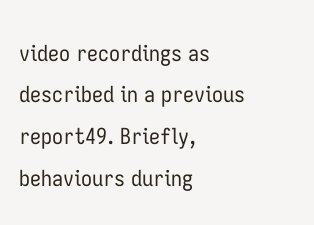video recordings as described in a previous report49. Briefly, behaviours during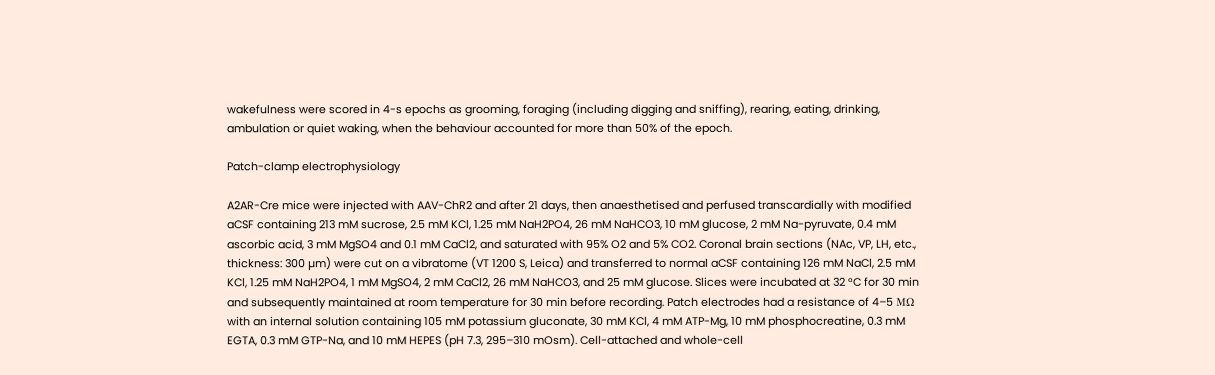wakefulness were scored in 4-s epochs as grooming, foraging (including digging and sniffing), rearing, eating, drinking, ambulation or quiet waking, when the behaviour accounted for more than 50% of the epoch.

Patch-clamp electrophysiology

A2AR-Cre mice were injected with AAV-ChR2 and after 21 days, then anaesthetised and perfused transcardially with modified aCSF containing 213 mM sucrose, 2.5 mM KCl, 1.25 mM NaH2PO4, 26 mM NaHCO3, 10 mM glucose, 2 mM Na-pyruvate, 0.4 mM ascorbic acid, 3 mM MgSO4 and 0.1 mM CaCl2, and saturated with 95% O2 and 5% CO2. Coronal brain sections (NAc, VP, LH, etc., thickness: 300 µm) were cut on a vibratome (VT 1200 S, Leica) and transferred to normal aCSF containing 126 mM NaCl, 2.5 mM KCl, 1.25 mM NaH2PO4, 1 mM MgSO4, 2 mM CaCl2, 26 mM NaHCO3, and 25 mM glucose. Slices were incubated at 32 °C for 30 min and subsequently maintained at room temperature for 30 min before recording. Patch electrodes had a resistance of 4–5 MΩ with an internal solution containing 105 mM potassium gluconate, 30 mM KCl, 4 mM ATP-Mg, 10 mM phosphocreatine, 0.3 mM EGTA, 0.3 mM GTP-Na, and 10 mM HEPES (pH 7.3, 295–310 mOsm). Cell-attached and whole-cell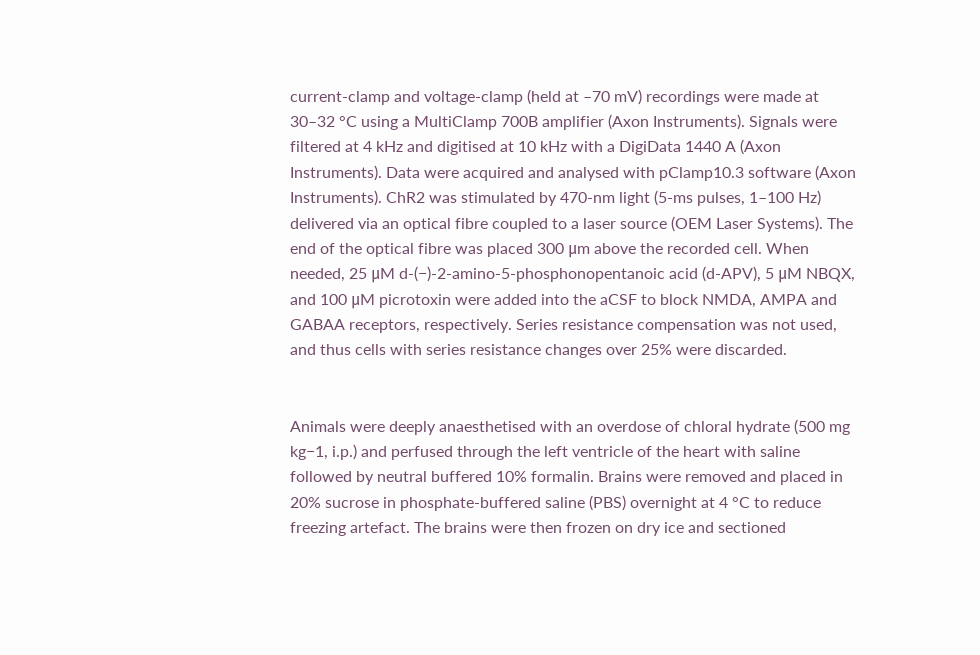current-clamp and voltage-clamp (held at –70 mV) recordings were made at 30–32 °C using a MultiClamp 700B amplifier (Axon Instruments). Signals were filtered at 4 kHz and digitised at 10 kHz with a DigiData 1440 A (Axon Instruments). Data were acquired and analysed with pClamp10.3 software (Axon Instruments). ChR2 was stimulated by 470-nm light (5-ms pulses, 1–100 Hz) delivered via an optical fibre coupled to a laser source (OEM Laser Systems). The end of the optical fibre was placed 300 μm above the recorded cell. When needed, 25 μM d-(−)-2-amino-5-phosphonopentanoic acid (d-APV), 5 μM NBQX, and 100 μM picrotoxin were added into the aCSF to block NMDA, AMPA and GABAA receptors, respectively. Series resistance compensation was not used, and thus cells with series resistance changes over 25% were discarded.


Animals were deeply anaesthetised with an overdose of chloral hydrate (500 mg kg−1, i.p.) and perfused through the left ventricle of the heart with saline followed by neutral buffered 10% formalin. Brains were removed and placed in 20% sucrose in phosphate-buffered saline (PBS) overnight at 4 °C to reduce freezing artefact. The brains were then frozen on dry ice and sectioned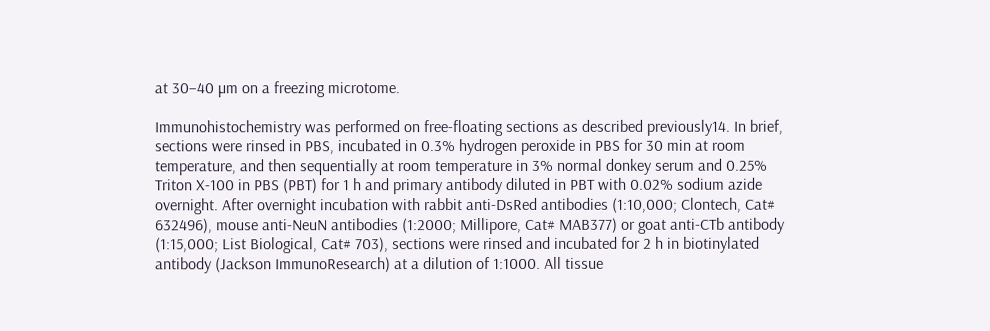at 30–40 µm on a freezing microtome.

Immunohistochemistry was performed on free-floating sections as described previously14. In brief, sections were rinsed in PBS, incubated in 0.3% hydrogen peroxide in PBS for 30 min at room temperature, and then sequentially at room temperature in 3% normal donkey serum and 0.25% Triton X-100 in PBS (PBT) for 1 h and primary antibody diluted in PBT with 0.02% sodium azide overnight. After overnight incubation with rabbit anti-DsRed antibodies (1:10,000; Clontech, Cat# 632496), mouse anti-NeuN antibodies (1:2000; Millipore, Cat# MAB377) or goat anti-CTb antibody (1:15,000; List Biological, Cat# 703), sections were rinsed and incubated for 2 h in biotinylated antibody (Jackson ImmunoResearch) at a dilution of 1:1000. All tissue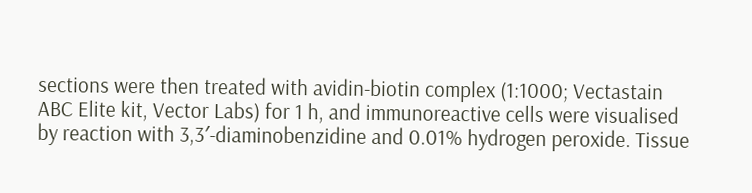sections were then treated with avidin-biotin complex (1:1000; Vectastain ABC Elite kit, Vector Labs) for 1 h, and immunoreactive cells were visualised by reaction with 3,3′-diaminobenzidine and 0.01% hydrogen peroxide. Tissue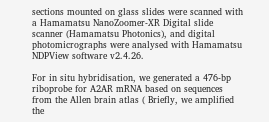sections mounted on glass slides were scanned with a Hamamatsu NanoZoomer-XR Digital slide scanner (Hamamatsu Photonics), and digital photomicrographs were analysed with Hamamatsu NDPView software v2.4.26.

For in situ hybridisation, we generated a 476-bp riboprobe for A2AR mRNA based on sequences from the Allen brain atlas ( Briefly, we amplified the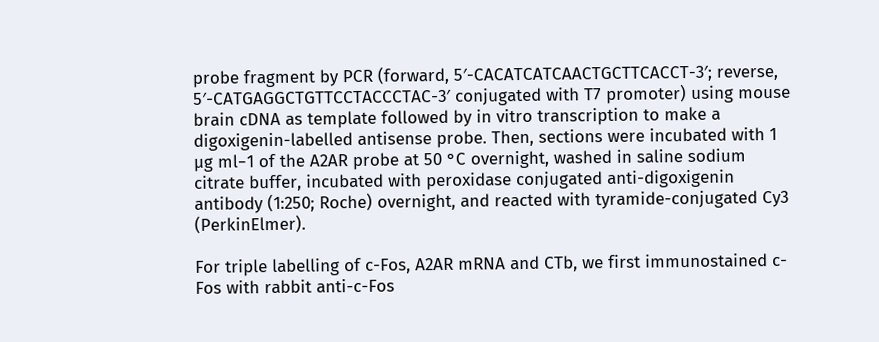probe fragment by PCR (forward, 5′-CACATCATCAACTGCTTCACCT-3′; reverse, 5′-CATGAGGCTGTTCCTACCCTAC-3′ conjugated with T7 promoter) using mouse brain cDNA as template followed by in vitro transcription to make a digoxigenin-labelled antisense probe. Then, sections were incubated with 1 μg ml−1 of the A2AR probe at 50 °C overnight, washed in saline sodium citrate buffer, incubated with peroxidase conjugated anti-digoxigenin antibody (1:250; Roche) overnight, and reacted with tyramide-conjugated Cy3 (PerkinElmer).

For triple labelling of c-Fos, A2AR mRNA and CTb, we first immunostained c-Fos with rabbit anti-c-Fos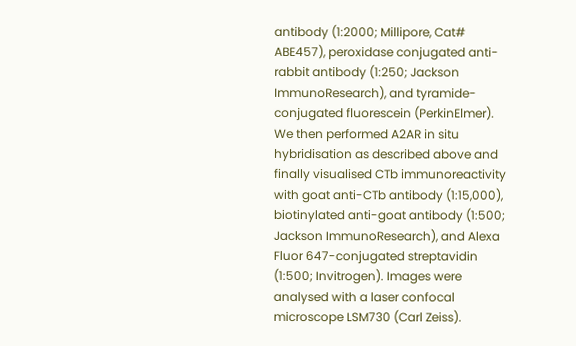antibody (1:2000; Millipore, Cat# ABE457), peroxidase conjugated anti-rabbit antibody (1:250; Jackson ImmunoResearch), and tyramide-conjugated fluorescein (PerkinElmer). We then performed A2AR in situ hybridisation as described above and finally visualised CTb immunoreactivity with goat anti-CTb antibody (1:15,000), biotinylated anti-goat antibody (1:500; Jackson ImmunoResearch), and Alexa Fluor 647-conjugated streptavidin (1:500; Invitrogen). Images were analysed with a laser confocal microscope LSM730 (Carl Zeiss).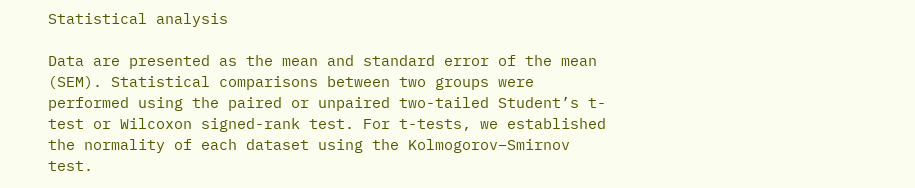Statistical analysis

Data are presented as the mean and standard error of the mean (SEM). Statistical comparisons between two groups were performed using the paired or unpaired two-tailed Student’s t-test or Wilcoxon signed-rank test. For t-tests, we established the normality of each dataset using the Kolmogorov–Smirnov test.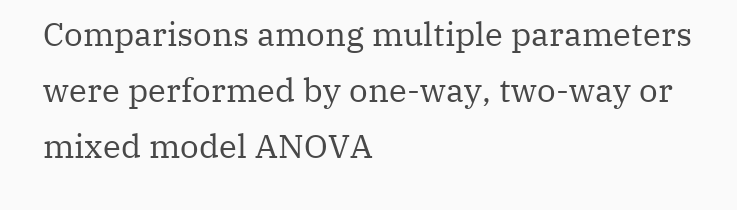Comparisons among multiple parameters were performed by one-way, two-way or mixed model ANOVA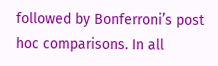followed by Bonferroni’s post hoc comparisons. In all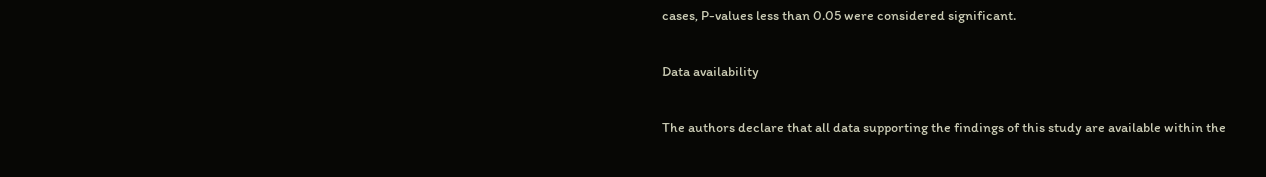cases, P-values less than 0.05 were considered significant.

Data availability

The authors declare that all data supporting the findings of this study are available within the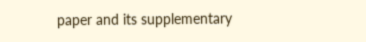paper and its supplementary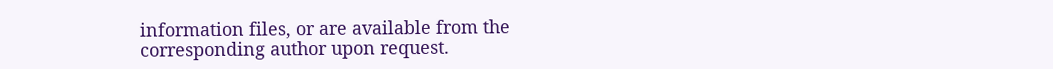information files, or are available from the corresponding author upon request.